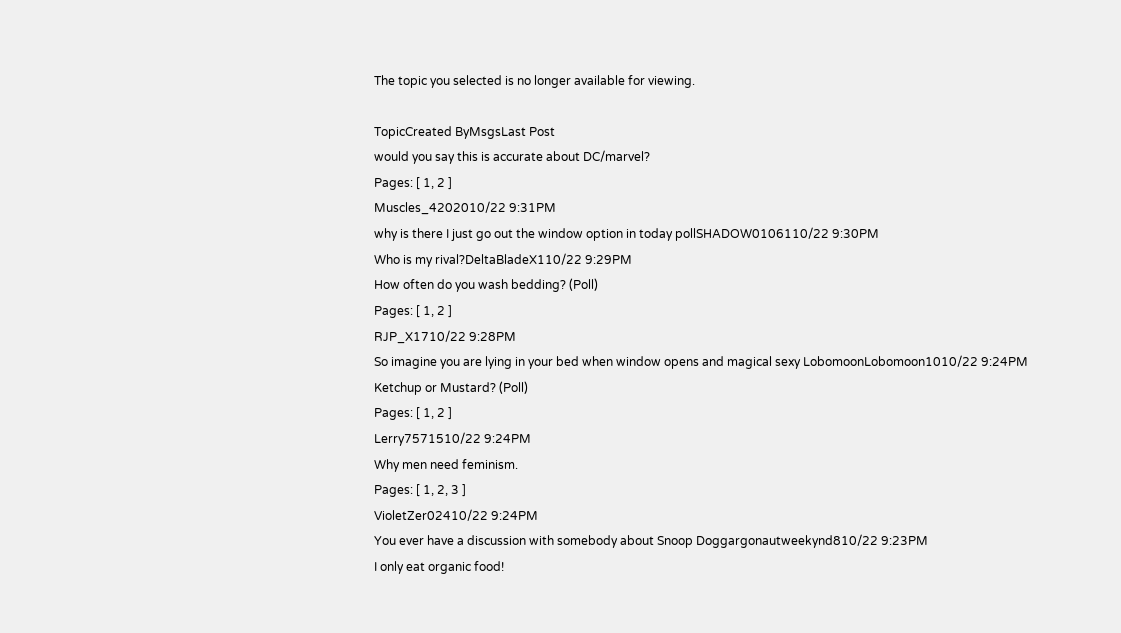The topic you selected is no longer available for viewing.

TopicCreated ByMsgsLast Post
would you say this is accurate about DC/marvel?
Pages: [ 1, 2 ]
Muscles_4202010/22 9:31PM
why is there I just go out the window option in today pollSHADOW0106110/22 9:30PM
Who is my rival?DeltaBladeX110/22 9:29PM
How often do you wash bedding? (Poll)
Pages: [ 1, 2 ]
RJP_X1710/22 9:28PM
So imagine you are lying in your bed when window opens and magical sexy LobomoonLobomoon1010/22 9:24PM
Ketchup or Mustard? (Poll)
Pages: [ 1, 2 ]
Lerry7571510/22 9:24PM
Why men need feminism.
Pages: [ 1, 2, 3 ]
VioletZer02410/22 9:24PM
You ever have a discussion with somebody about Snoop Doggargonautweekynd810/22 9:23PM
I only eat organic food!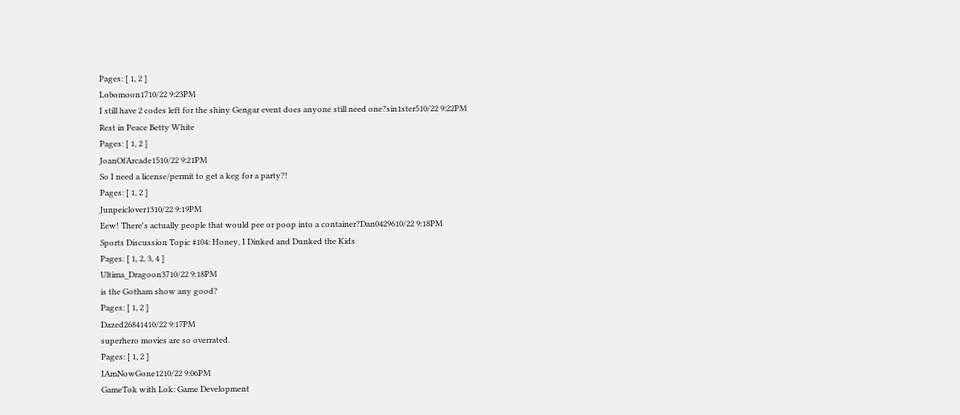Pages: [ 1, 2 ]
Lobomoon1710/22 9:23PM
I still have 2 codes left for the shiny Gengar event does anyone still need one?sin1ster510/22 9:22PM
Rest in Peace Betty White
Pages: [ 1, 2 ]
JoanOfArcade1510/22 9:21PM
So I need a license/permit to get a keg for a party?!
Pages: [ 1, 2 ]
Junpeiclover1310/22 9:19PM
Eew! There's actually people that would pee or poop into a container?Dan0429610/22 9:18PM
Sports Discussion Topic #104: Honey, I Dinked and Dunked the Kids
Pages: [ 1, 2, 3, 4 ]
Ultima_Dragoon3710/22 9:18PM
is the Gotham show any good?
Pages: [ 1, 2 ]
Dazed26841410/22 9:17PM
superhero movies are so overrated.
Pages: [ 1, 2 ]
IAmNowGone1210/22 9:06PM
GameTok with Lok: Game Development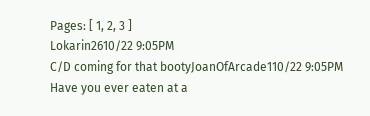Pages: [ 1, 2, 3 ]
Lokarin2610/22 9:05PM
C/D coming for that bootyJoanOfArcade110/22 9:05PM
Have you ever eaten at a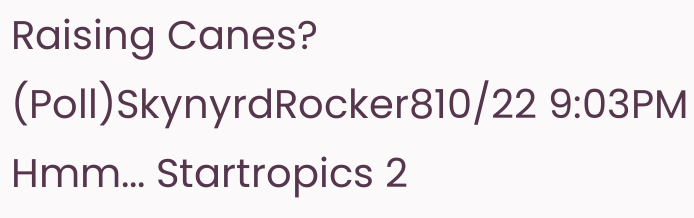Raising Canes? (Poll)SkynyrdRocker810/22 9:03PM
Hmm... Startropics 2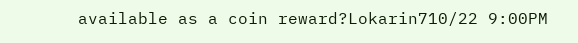available as a coin reward?Lokarin710/22 9:00PM